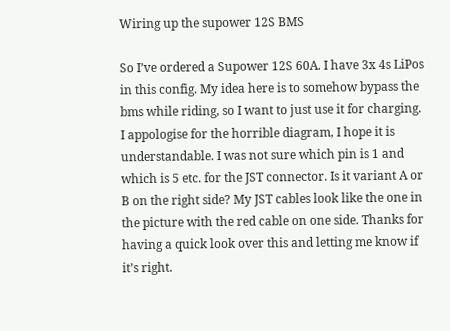Wiring up the supower 12S BMS

So I’ve ordered a Supower 12S 60A. I have 3x 4s LiPos in this config. My idea here is to somehow bypass the bms while riding, so I want to just use it for charging. I appologise for the horrible diagram, I hope it is understandable. I was not sure which pin is 1 and which is 5 etc. for the JST connector. Is it variant A or B on the right side? My JST cables look like the one in the picture with the red cable on one side. Thanks for having a quick look over this and letting me know if it’s right.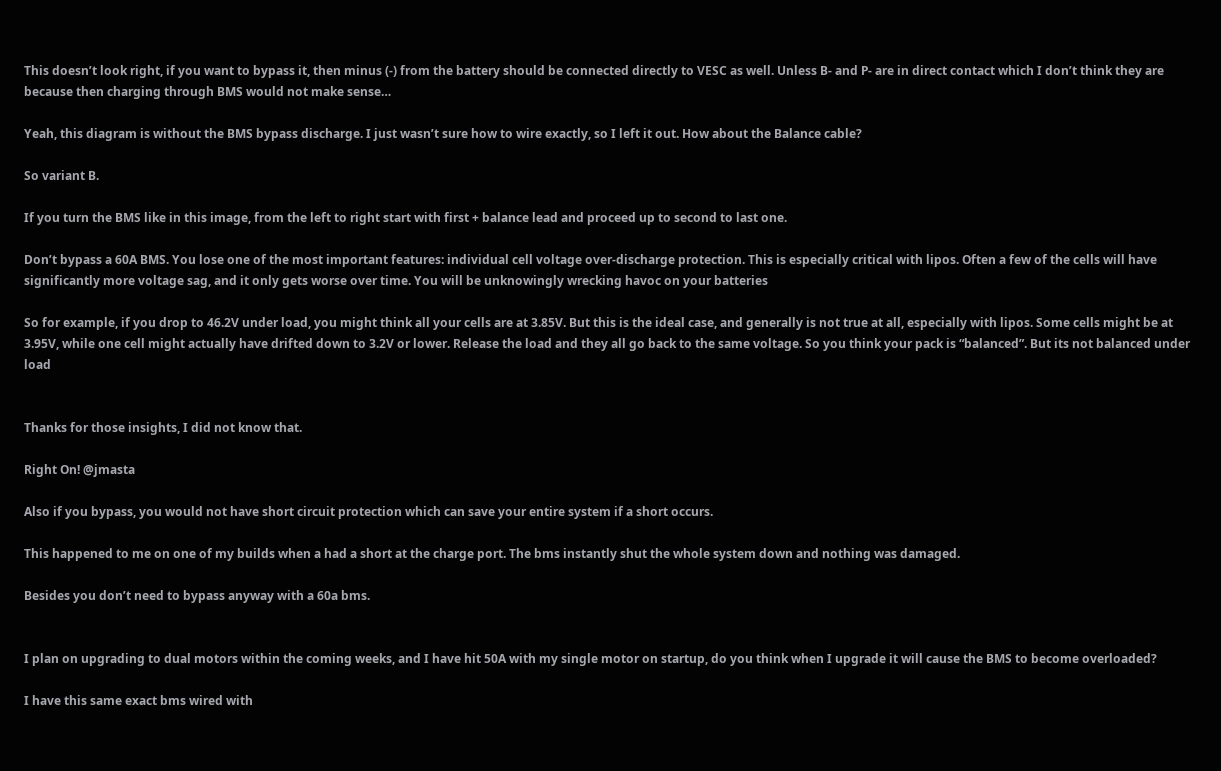This doesn’t look right, if you want to bypass it, then minus (-) from the battery should be connected directly to VESC as well. Unless B- and P- are in direct contact which I don’t think they are because then charging through BMS would not make sense…

Yeah, this diagram is without the BMS bypass discharge. I just wasn’t sure how to wire exactly, so I left it out. How about the Balance cable?

So variant B.

If you turn the BMS like in this image, from the left to right start with first + balance lead and proceed up to second to last one.

Don’t bypass a 60A BMS. You lose one of the most important features: individual cell voltage over-discharge protection. This is especially critical with lipos. Often a few of the cells will have significantly more voltage sag, and it only gets worse over time. You will be unknowingly wrecking havoc on your batteries

So for example, if you drop to 46.2V under load, you might think all your cells are at 3.85V. But this is the ideal case, and generally is not true at all, especially with lipos. Some cells might be at 3.95V, while one cell might actually have drifted down to 3.2V or lower. Release the load and they all go back to the same voltage. So you think your pack is “balanced”. But its not balanced under load


Thanks for those insights, I did not know that.

Right On! @jmasta

Also if you bypass, you would not have short circuit protection which can save your entire system if a short occurs.

This happened to me on one of my builds when a had a short at the charge port. The bms instantly shut the whole system down and nothing was damaged.

Besides you don’t need to bypass anyway with a 60a bms.


I plan on upgrading to dual motors within the coming weeks, and I have hit 50A with my single motor on startup, do you think when I upgrade it will cause the BMS to become overloaded?

I have this same exact bms wired with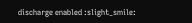discharge enabled :slight_smile: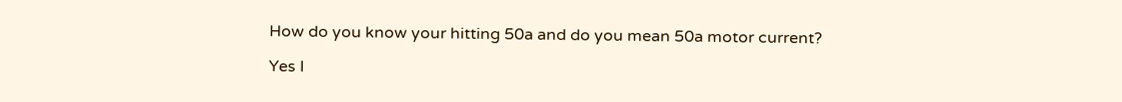How do you know your hitting 50a and do you mean 50a motor current?

Yes I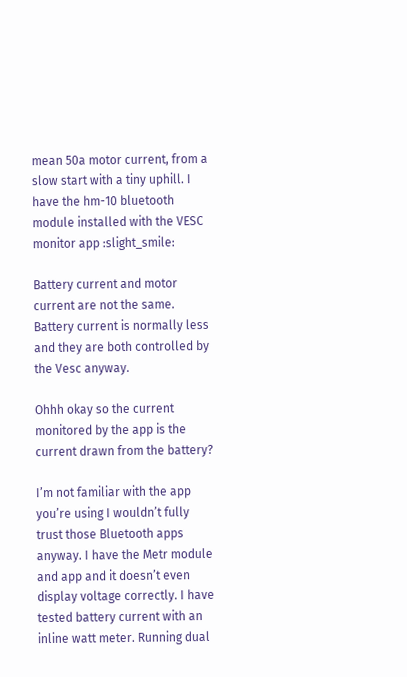mean 50a motor current, from a slow start with a tiny uphill. I have the hm-10 bluetooth module installed with the VESC monitor app :slight_smile:

Battery current and motor current are not the same. Battery current is normally less and they are both controlled by the Vesc anyway.

Ohhh okay so the current monitored by the app is the current drawn from the battery?

I’m not familiar with the app you’re using I wouldn’t fully trust those Bluetooth apps anyway. I have the Metr module and app and it doesn’t even display voltage correctly. I have tested battery current with an inline watt meter. Running dual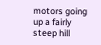motors going up a fairly steep hill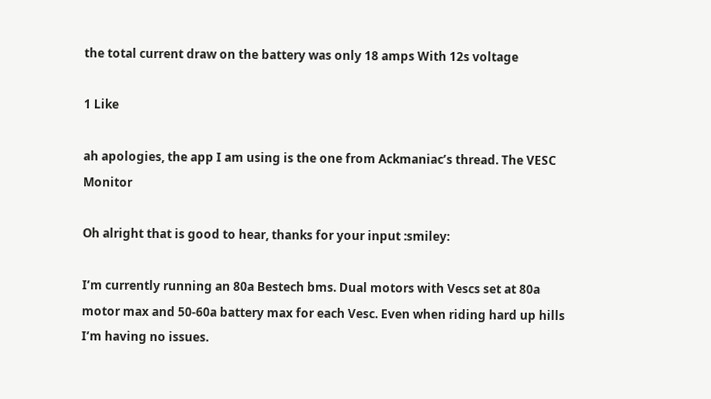the total current draw on the battery was only 18 amps With 12s voltage

1 Like

ah apologies, the app I am using is the one from Ackmaniac’s thread. The VESC Monitor

Oh alright that is good to hear, thanks for your input :smiley:

I’m currently running an 80a Bestech bms. Dual motors with Vescs set at 80a motor max and 50-60a battery max for each Vesc. Even when riding hard up hills I’m having no issues.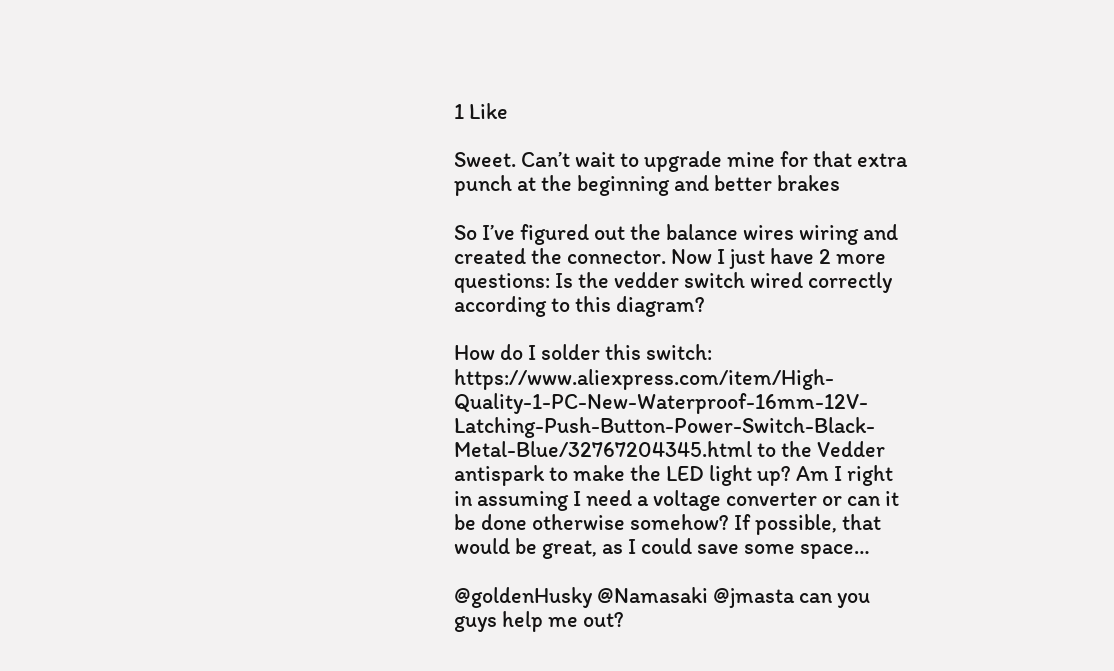1 Like

Sweet. Can’t wait to upgrade mine for that extra punch at the beginning and better brakes

So I’ve figured out the balance wires wiring and created the connector. Now I just have 2 more questions: Is the vedder switch wired correctly according to this diagram?

How do I solder this switch: https://www.aliexpress.com/item/High-Quality-1-PC-New-Waterproof-16mm-12V-Latching-Push-Button-Power-Switch-Black-Metal-Blue/32767204345.html to the Vedder antispark to make the LED light up? Am I right in assuming I need a voltage converter or can it be done otherwise somehow? If possible, that would be great, as I could save some space…

@goldenHusky @Namasaki @jmasta can you guys help me out?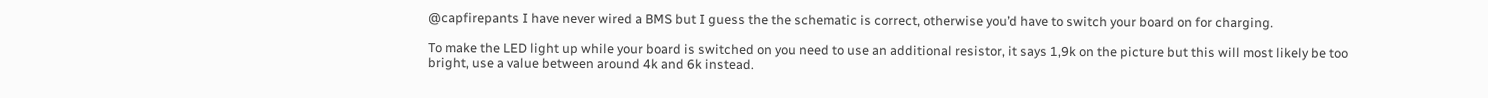@capfirepants I have never wired a BMS but I guess the the schematic is correct, otherwise you’d have to switch your board on for charging.

To make the LED light up while your board is switched on you need to use an additional resistor, it says 1,9k on the picture but this will most likely be too bright, use a value between around 4k and 6k instead.